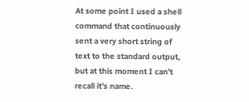At some point I used a shell command that continuously sent a very short string of text to the standard output, but at this moment I can't recall it's name.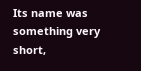Its name was something very short,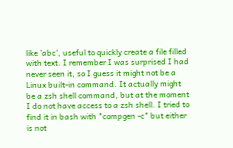like 'abc', useful to quickly create a file filled with text. I remember I was surprised I had never seen it, so I guess it might not be a Linux built-in command. It actually might be a zsh shell command, but at the moment I do not have access to a zsh shell. I tried to find it in bash with "compgen -c" but either is not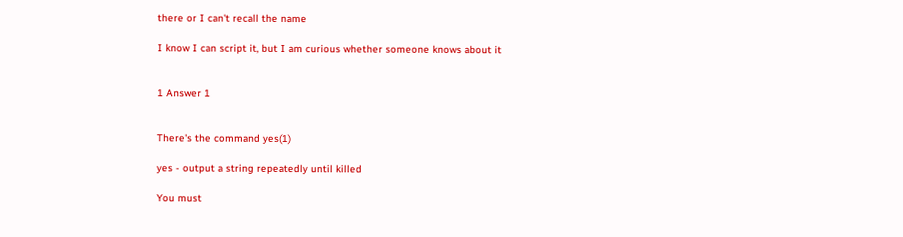there or I can't recall the name

I know I can script it, but I am curious whether someone knows about it


1 Answer 1


There's the command yes(1)

yes - output a string repeatedly until killed

You must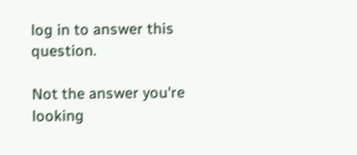log in to answer this question.

Not the answer you're looking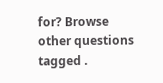for? Browse other questions tagged .